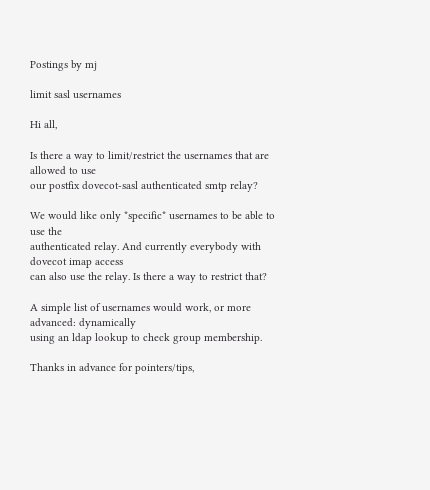Postings by mj

limit sasl usernames

Hi all,

Is there a way to limit/restrict the usernames that are allowed to use
our postfix dovecot-sasl authenticated smtp relay?

We would like only *specific* usernames to be able to use the
authenticated relay. And currently everybody with dovecot imap access
can also use the relay. Is there a way to restrict that?

A simple list of usernames would work, or more advanced: dynamically
using an ldap lookup to check group membership.

Thanks in advance for pointers/tips,